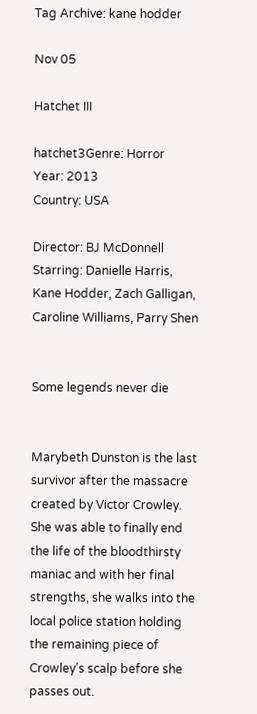Tag Archive: kane hodder

Nov 05

Hatchet III

hatchet3Genre: Horror
Year: 2013
Country: USA

Director: BJ McDonnell
Starring: Danielle Harris, Kane Hodder, Zach Galligan, Caroline Williams, Parry Shen


Some legends never die


Marybeth Dunston is the last survivor after the massacre created by Victor Crowley. She was able to finally end the life of the bloodthirsty maniac and with her final strengths, she walks into the local police station holding the remaining piece of Crowley’s scalp before she passes out.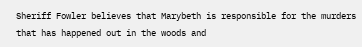Sheriff Fowler believes that Marybeth is responsible for the murders that has happened out in the woods and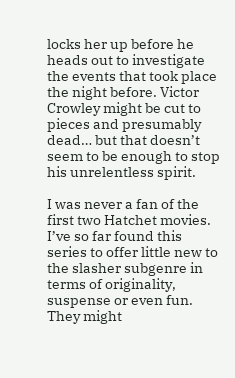locks her up before he heads out to investigate the events that took place the night before. Victor Crowley might be cut to pieces and presumably dead… but that doesn’t seem to be enough to stop his unrelentless spirit.

I was never a fan of the first two Hatchet movies. I’ve so far found this series to offer little new to the slasher subgenre in terms of originality, suspense or even fun. They might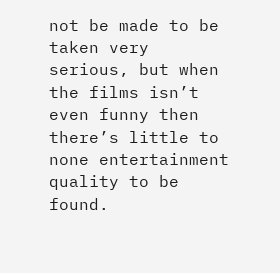not be made to be taken very serious, but when the films isn’t even funny then there’s little to none entertainment quality to be found.